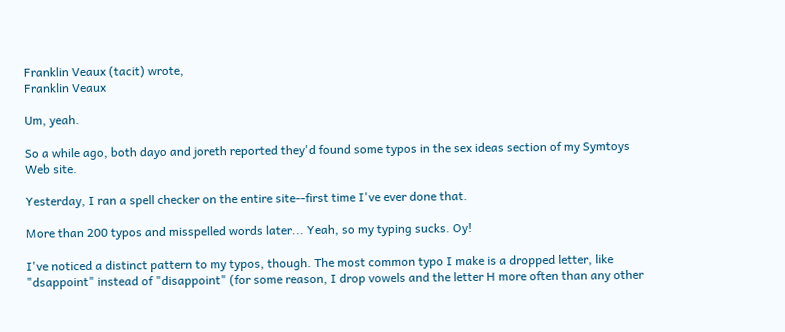Franklin Veaux (tacit) wrote,
Franklin Veaux

Um, yeah.

So a while ago, both dayo and joreth reported they'd found some typos in the sex ideas section of my Symtoys Web site.

Yesterday, I ran a spell checker on the entire site--first time I've ever done that.

More than 200 typos and misspelled words later... Yeah, so my typing sucks. Oy!

I've noticed a distinct pattern to my typos, though. The most common typo I make is a dropped letter, like "dsappoint" instead of "disappoint" (for some reason, I drop vowels and the letter H more often than any other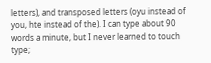letters), and transposed letters (oyu instead of you, hte instead of the). I can type about 90 words a minute, but I never learned to touch type;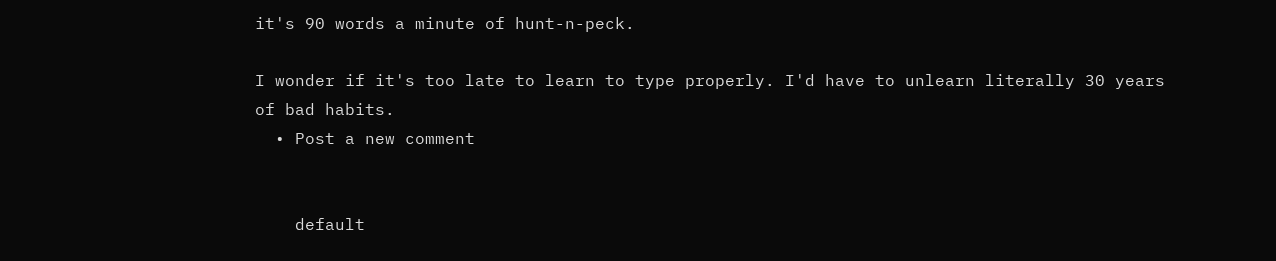it's 90 words a minute of hunt-n-peck.

I wonder if it's too late to learn to type properly. I'd have to unlearn literally 30 years of bad habits.
  • Post a new comment


    default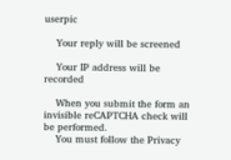userpic

    Your reply will be screened

    Your IP address will be recorded

    When you submit the form an invisible reCAPTCHA check will be performed.
    You must follow the Privacy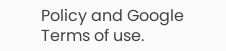Policy and Google Terms of use.